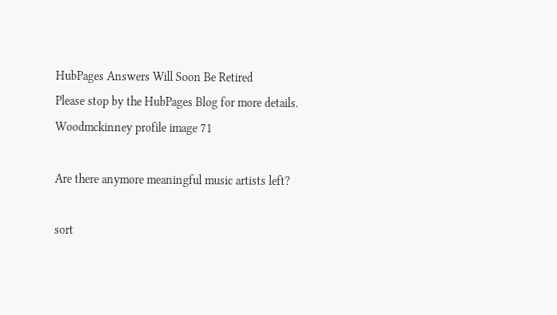HubPages Answers Will Soon Be Retired
Please stop by the HubPages Blog for more details.
Woodmckinney profile image 71

Are there anymore meaningful music artists left?

sort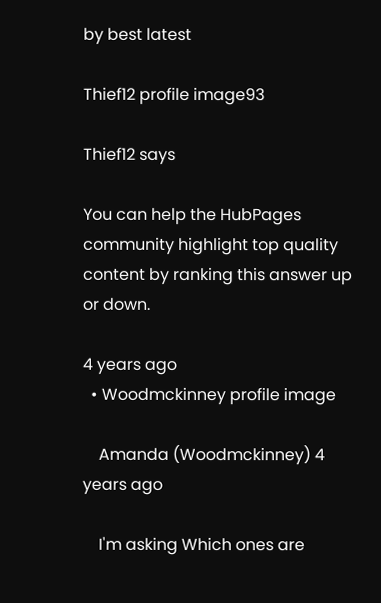by best latest

Thief12 profile image93

Thief12 says

You can help the HubPages community highlight top quality content by ranking this answer up or down.

4 years ago
  • Woodmckinney profile image

    Amanda (Woodmckinney) 4 years ago

    I'm asking Which ones are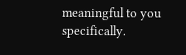meaningful to you specifically.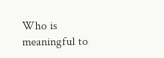Who is meaningful to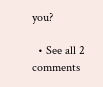you?

  • See all 2 comments